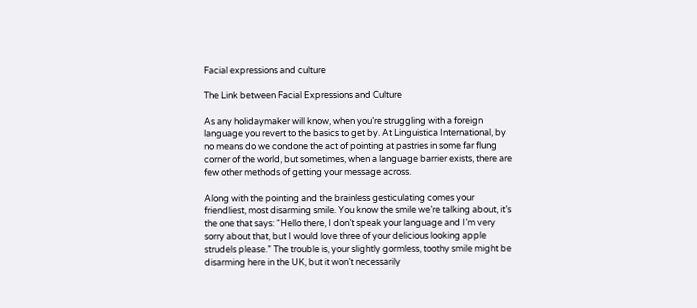Facial expressions and culture

The Link between Facial Expressions and Culture

As any holidaymaker will know, when you’re struggling with a foreign language you revert to the basics to get by. At Linguistica International, by no means do we condone the act of pointing at pastries in some far flung corner of the world, but sometimes, when a language barrier exists, there are few other methods of getting your message across.

Along with the pointing and the brainless gesticulating comes your friendliest, most disarming smile. You know the smile we’re talking about, it’s the one that says: “Hello there, I don’t speak your language and I’m very sorry about that, but I would love three of your delicious looking apple strudels please.” The trouble is, your slightly gormless, toothy smile might be disarming here in the UK, but it won’t necessarily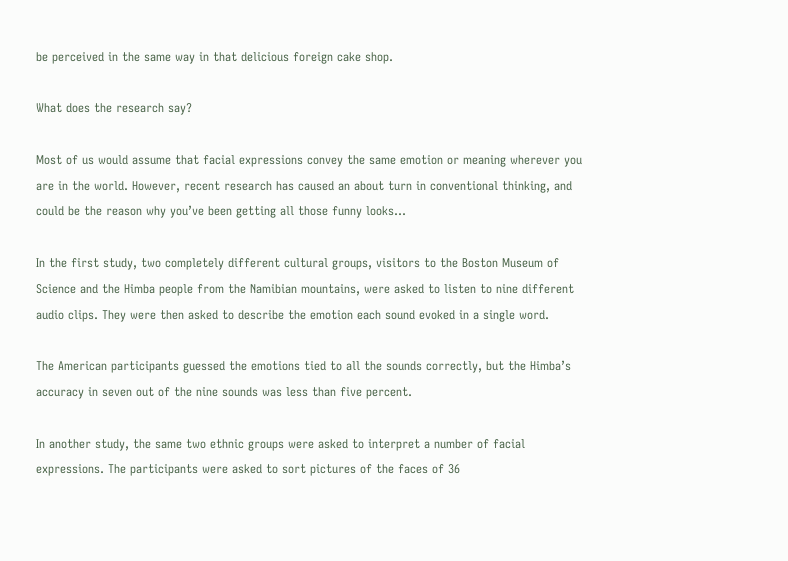be perceived in the same way in that delicious foreign cake shop.

What does the research say?

Most of us would assume that facial expressions convey the same emotion or meaning wherever you are in the world. However, recent research has caused an about turn in conventional thinking, and could be the reason why you’ve been getting all those funny looks…

In the first study, two completely different cultural groups, visitors to the Boston Museum of Science and the Himba people from the Namibian mountains, were asked to listen to nine different audio clips. They were then asked to describe the emotion each sound evoked in a single word.

The American participants guessed the emotions tied to all the sounds correctly, but the Himba’s accuracy in seven out of the nine sounds was less than five percent.

In another study, the same two ethnic groups were asked to interpret a number of facial expressions. The participants were asked to sort pictures of the faces of 36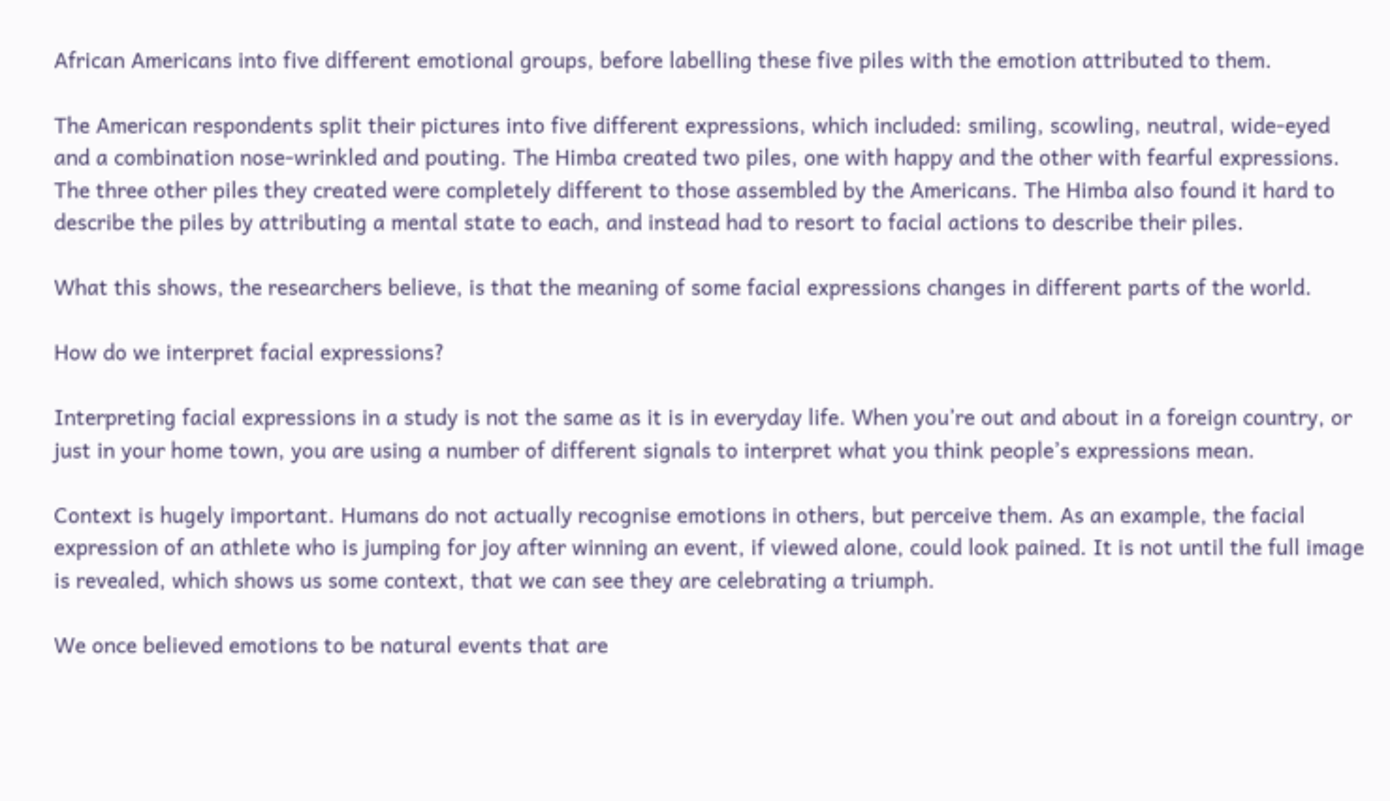African Americans into five different emotional groups, before labelling these five piles with the emotion attributed to them.

The American respondents split their pictures into five different expressions, which included: smiling, scowling, neutral, wide-eyed and a combination nose-wrinkled and pouting. The Himba created two piles, one with happy and the other with fearful expressions. The three other piles they created were completely different to those assembled by the Americans. The Himba also found it hard to describe the piles by attributing a mental state to each, and instead had to resort to facial actions to describe their piles.

What this shows, the researchers believe, is that the meaning of some facial expressions changes in different parts of the world.

How do we interpret facial expressions?

Interpreting facial expressions in a study is not the same as it is in everyday life. When you’re out and about in a foreign country, or just in your home town, you are using a number of different signals to interpret what you think people’s expressions mean.

Context is hugely important. Humans do not actually recognise emotions in others, but perceive them. As an example, the facial expression of an athlete who is jumping for joy after winning an event, if viewed alone, could look pained. It is not until the full image is revealed, which shows us some context, that we can see they are celebrating a triumph.

We once believed emotions to be natural events that are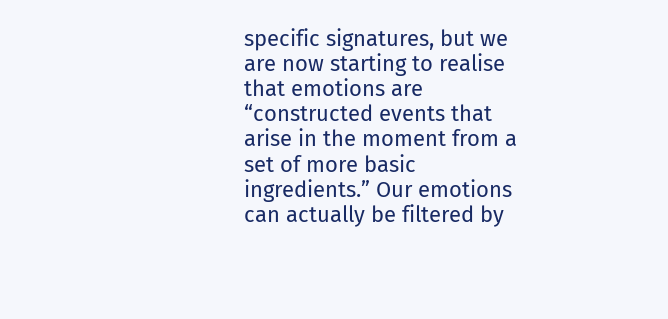specific signatures, but we are now starting to realise that emotions are “constructed events that arise in the moment from a set of more basic ingredients.” Our emotions can actually be filtered by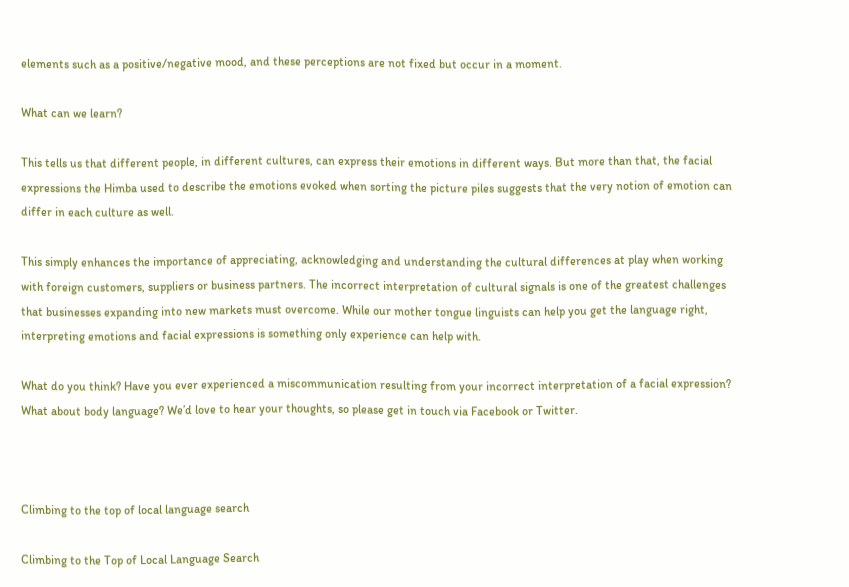elements such as a positive/negative mood, and these perceptions are not fixed but occur in a moment.

What can we learn?

This tells us that different people, in different cultures, can express their emotions in different ways. But more than that, the facial expressions the Himba used to describe the emotions evoked when sorting the picture piles suggests that the very notion of emotion can differ in each culture as well.

This simply enhances the importance of appreciating, acknowledging and understanding the cultural differences at play when working with foreign customers, suppliers or business partners. The incorrect interpretation of cultural signals is one of the greatest challenges that businesses expanding into new markets must overcome. While our mother tongue linguists can help you get the language right, interpreting emotions and facial expressions is something only experience can help with.

What do you think? Have you ever experienced a miscommunication resulting from your incorrect interpretation of a facial expression? What about body language? We’d love to hear your thoughts, so please get in touch via Facebook or Twitter.



Climbing to the top of local language search

Climbing to the Top of Local Language Search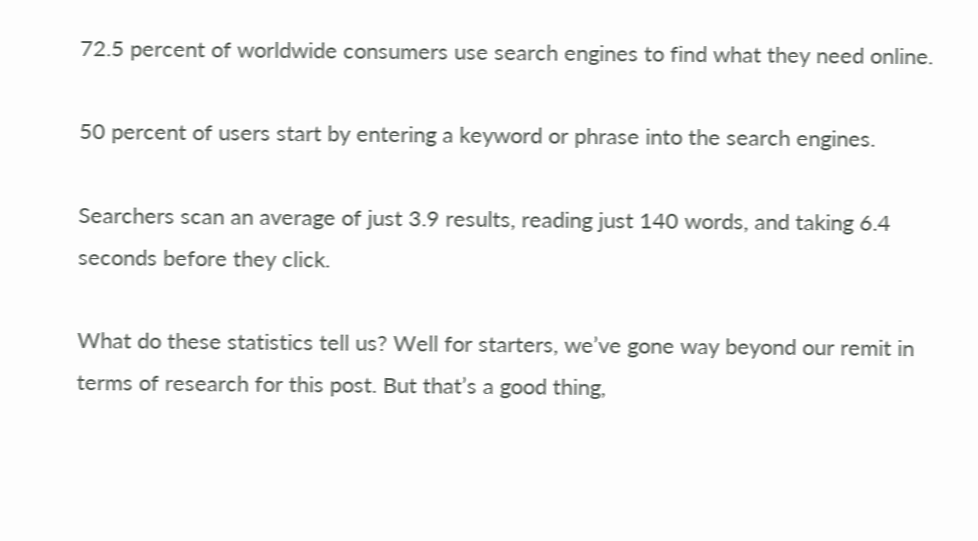72.5 percent of worldwide consumers use search engines to find what they need online.

50 percent of users start by entering a keyword or phrase into the search engines.

Searchers scan an average of just 3.9 results, reading just 140 words, and taking 6.4 seconds before they click.

What do these statistics tell us? Well for starters, we’ve gone way beyond our remit in terms of research for this post. But that’s a good thing,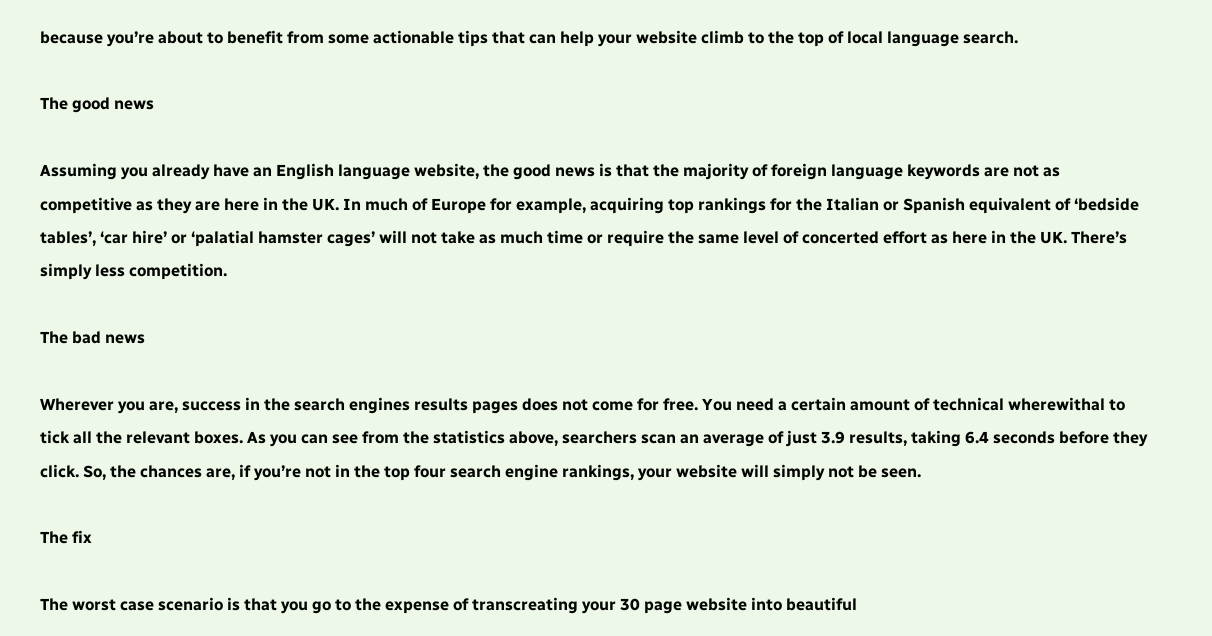because you’re about to benefit from some actionable tips that can help your website climb to the top of local language search.

The good news

Assuming you already have an English language website, the good news is that the majority of foreign language keywords are not as competitive as they are here in the UK. In much of Europe for example, acquiring top rankings for the Italian or Spanish equivalent of ‘bedside tables’, ‘car hire’ or ‘palatial hamster cages’ will not take as much time or require the same level of concerted effort as here in the UK. There’s simply less competition.

The bad news

Wherever you are, success in the search engines results pages does not come for free. You need a certain amount of technical wherewithal to tick all the relevant boxes. As you can see from the statistics above, searchers scan an average of just 3.9 results, taking 6.4 seconds before they click. So, the chances are, if you’re not in the top four search engine rankings, your website will simply not be seen.

The fix

The worst case scenario is that you go to the expense of transcreating your 30 page website into beautiful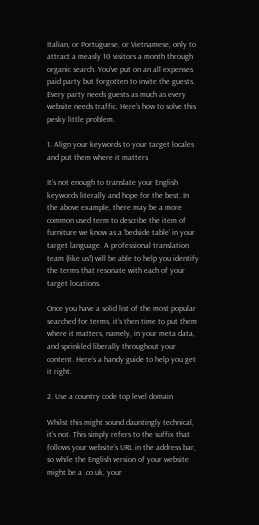Italian, or Portuguese, or Vietnamese, only to attract a measly 10 visitors a month through organic search. You’ve put on an all expenses paid party but forgotten to invite the guests. Every party needs guests as much as every website needs traffic. Here’s how to solve this pesky little problem.

1. Align your keywords to your target locales and put them where it matters

It’s not enough to translate your English keywords literally and hope for the best. In the above example, there may be a more common used term to describe the item of furniture we know as a ‘bedside table’ in your target language. A professional translation team (like us!) will be able to help you identify the terms that resonate with each of your target locations.

Once you have a solid list of the most popular searched for terms, it’s then time to put them where it matters, namely, in your meta data, and sprinkled liberally throughout your content. Here’s a handy guide to help you get it right.

2. Use a country code top level domain

Whilst this might sound dauntingly technical, it’s not. This simply refers to the suffix that follows your website’s URL in the address bar, so while the English version of your website might be a .co.uk, your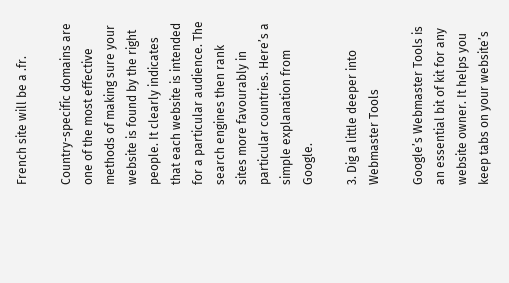French site will be a .fr.

Country-specific domains are one of the most effective methods of making sure your website is found by the right people. It clearly indicates that each website is intended for a particular audience. The search engines then rank sites more favourably in particular countries. Here’s a simple explanation from Google.

3. Dig a little deeper into Webmaster Tools

Google’s Webmaster Tools is an essential bit of kit for any website owner. It helps you keep tabs on your website’s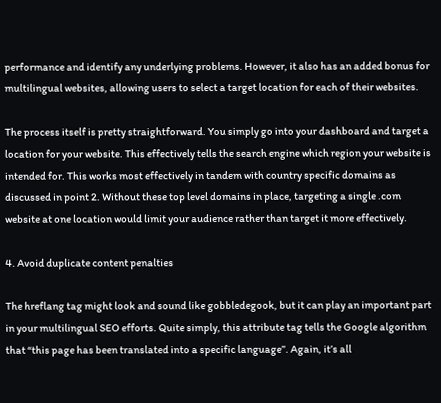performance and identify any underlying problems. However, it also has an added bonus for multilingual websites, allowing users to select a target location for each of their websites.

The process itself is pretty straightforward. You simply go into your dashboard and target a location for your website. This effectively tells the search engine which region your website is intended for. This works most effectively in tandem with country specific domains as discussed in point 2. Without these top level domains in place, targeting a single .com website at one location would limit your audience rather than target it more effectively.

4. Avoid duplicate content penalties

The hreflang tag might look and sound like gobbledegook, but it can play an important part in your multilingual SEO efforts. Quite simply, this attribute tag tells the Google algorithm that “this page has been translated into a specific language”. Again, it’s all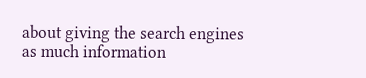about giving the search engines as much information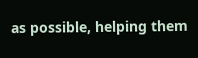as possible, helping them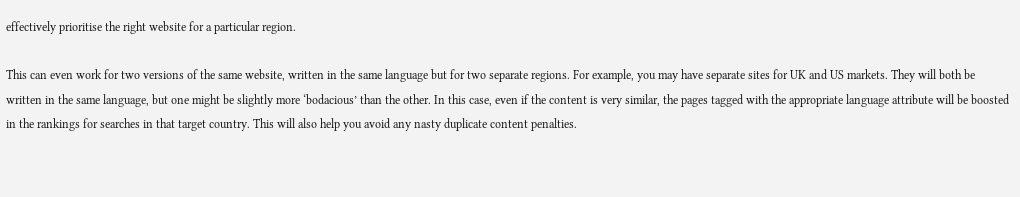effectively prioritise the right website for a particular region.

This can even work for two versions of the same website, written in the same language but for two separate regions. For example, you may have separate sites for UK and US markets. They will both be written in the same language, but one might be slightly more ‘bodacious’ than the other. In this case, even if the content is very similar, the pages tagged with the appropriate language attribute will be boosted in the rankings for searches in that target country. This will also help you avoid any nasty duplicate content penalties.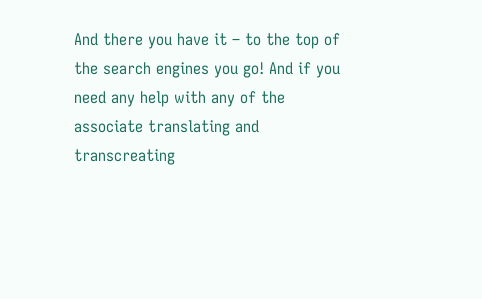And there you have it – to the top of the search engines you go! And if you need any help with any of the associate translating and transcreating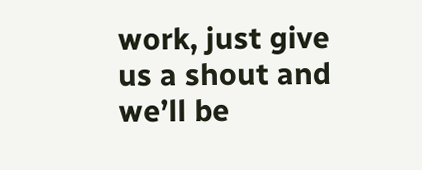work, just give us a shout and we’ll be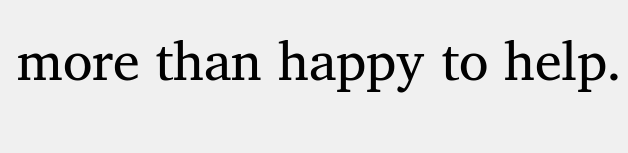more than happy to help.